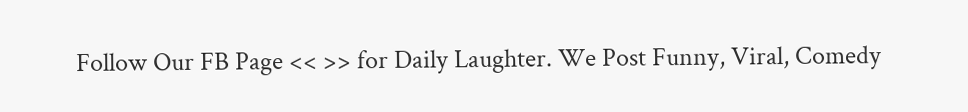Follow Our FB Page << >> for Daily Laughter. We Post Funny, Viral, Comedy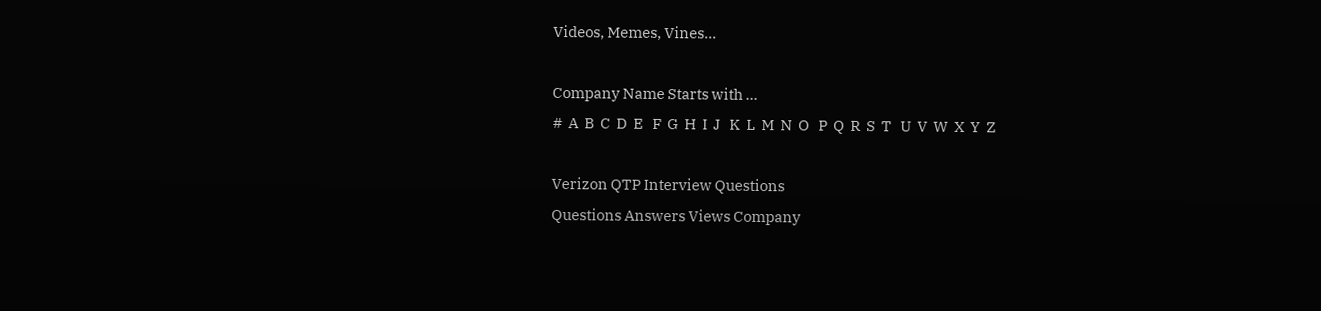Videos, Memes, Vines...

Company Name Starts with ...
#  A  B  C  D  E   F  G  H  I  J   K  L  M  N  O   P  Q  R  S  T   U  V  W  X  Y  Z

Verizon QTP Interview Questions
Questions Answers Views Company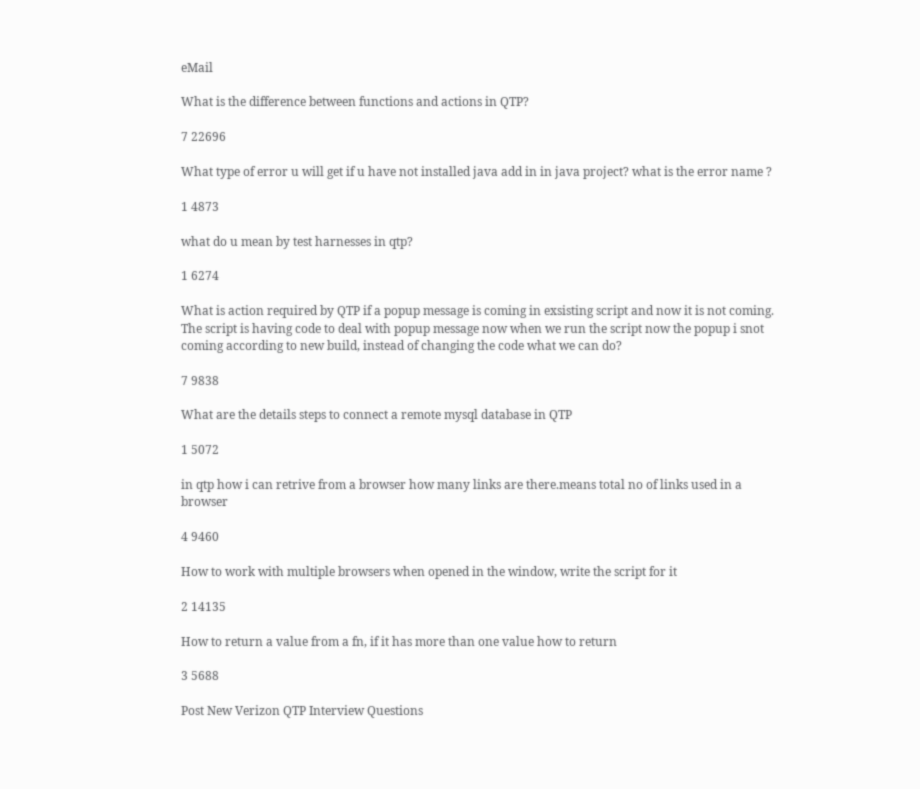eMail

What is the difference between functions and actions in QTP?

7 22696

What type of error u will get if u have not installed java add in in java project? what is the error name ?

1 4873

what do u mean by test harnesses in qtp?

1 6274

What is action required by QTP if a popup message is coming in exsisting script and now it is not coming. The script is having code to deal with popup message now when we run the script now the popup i snot coming according to new build, instead of changing the code what we can do?

7 9838

What are the details steps to connect a remote mysql database in QTP

1 5072

in qtp how i can retrive from a browser how many links are there.means total no of links used in a browser

4 9460

How to work with multiple browsers when opened in the window, write the script for it

2 14135

How to return a value from a fn, if it has more than one value how to return

3 5688

Post New Verizon QTP Interview Questions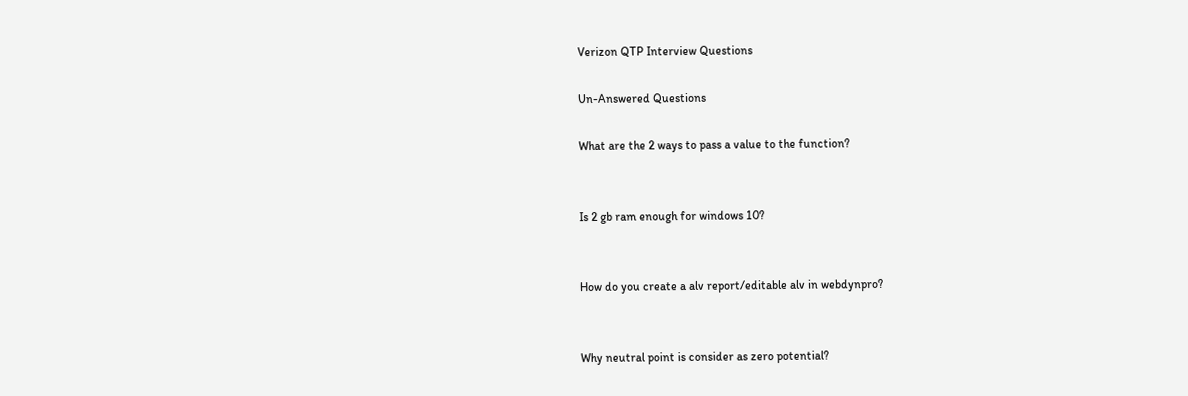Verizon QTP Interview Questions

Un-Answered Questions

What are the 2 ways to pass a value to the function?


Is 2 gb ram enough for windows 10?


How do you create a alv report/editable alv in webdynpro?


Why neutral point is consider as zero potential?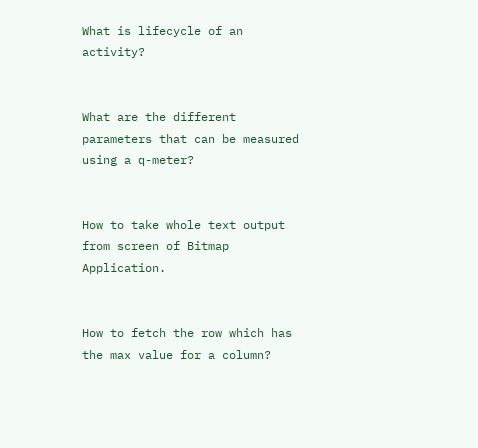What is lifecycle of an activity?


What are the different parameters that can be measured using a q-meter?


How to take whole text output from screen of Bitmap Application.


How to fetch the row which has the max value for a column?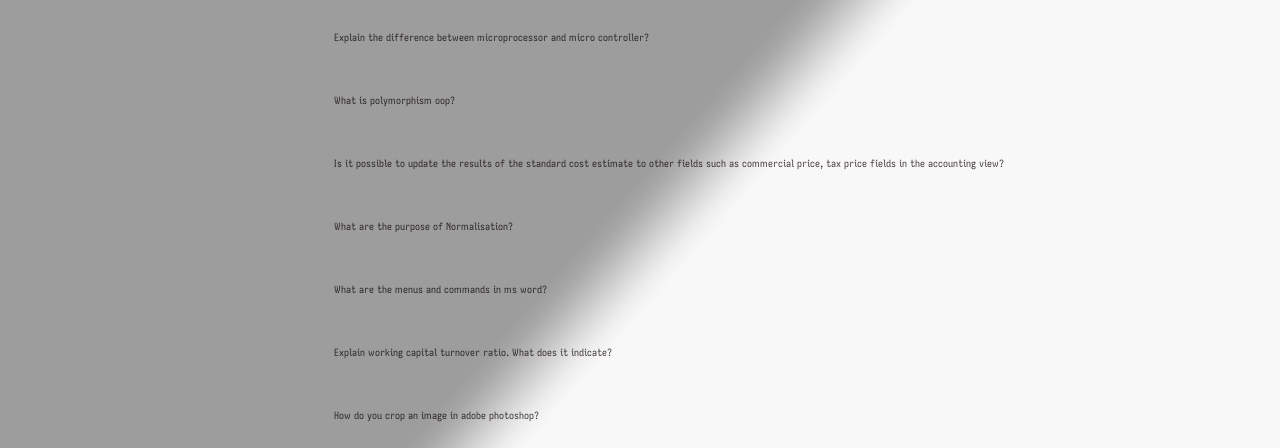Explain the difference between microprocessor and micro controller?


What is polymorphism oop?


Is it possible to update the results of the standard cost estimate to other fields such as commercial price, tax price fields in the accounting view?


What are the purpose of Normalisation?


What are the menus and commands in ms word?


Explain working capital turnover ratio. What does it indicate?


How do you crop an image in adobe photoshop?